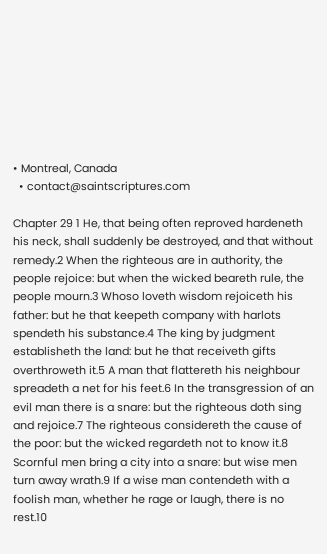• Montreal, Canada
  • contact@saintscriptures.com

Chapter 29 1 He, that being often reproved hardeneth his neck, shall suddenly be destroyed, and that without remedy.2 When the righteous are in authority, the people rejoice: but when the wicked beareth rule, the people mourn.3 Whoso loveth wisdom rejoiceth his father: but he that keepeth company with harlots spendeth his substance.4 The king by judgment establisheth the land: but he that receiveth gifts overthroweth it.5 A man that flattereth his neighbour spreadeth a net for his feet.6 In the transgression of an evil man there is a snare: but the righteous doth sing and rejoice.7 The righteous considereth the cause of the poor: but the wicked regardeth not to know it.8 Scornful men bring a city into a snare: but wise men turn away wrath.9 If a wise man contendeth with a foolish man, whether he rage or laugh, there is no rest.10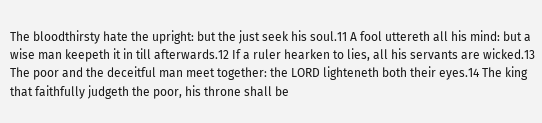The bloodthirsty hate the upright: but the just seek his soul.11 A fool uttereth all his mind: but a wise man keepeth it in till afterwards.12 If a ruler hearken to lies, all his servants are wicked.13 The poor and the deceitful man meet together: the LORD lighteneth both their eyes.14 The king that faithfully judgeth the poor, his throne shall be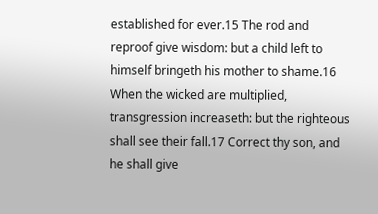established for ever.15 The rod and reproof give wisdom: but a child left to himself bringeth his mother to shame.16 When the wicked are multiplied, transgression increaseth: but the righteous shall see their fall.17 Correct thy son, and he shall give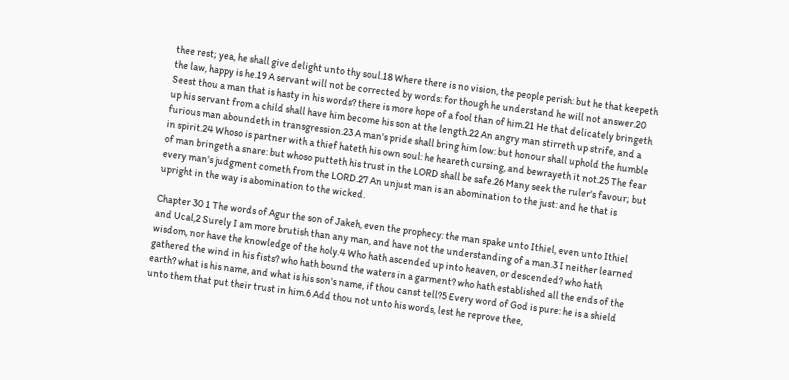thee rest; yea, he shall give delight unto thy soul.18 Where there is no vision, the people perish: but he that keepeth the law, happy is he.19 A servant will not be corrected by words: for though he understand he will not answer.20 Seest thou a man that is hasty in his words? there is more hope of a fool than of him.21 He that delicately bringeth up his servant from a child shall have him become his son at the length.22 An angry man stirreth up strife, and a furious man aboundeth in transgression.23 A man's pride shall bring him low: but honour shall uphold the humble in spirit.24 Whoso is partner with a thief hateth his own soul: he heareth cursing, and bewrayeth it not.25 The fear of man bringeth a snare: but whoso putteth his trust in the LORD shall be safe.26 Many seek the ruler's favour; but every man's judgment cometh from the LORD.27 An unjust man is an abomination to the just: and he that is upright in the way is abomination to the wicked.

Chapter 30 1 The words of Agur the son of Jakeh, even the prophecy: the man spake unto Ithiel, even unto Ithiel and Ucal,2 Surely I am more brutish than any man, and have not the understanding of a man.3 I neither learned wisdom, nor have the knowledge of the holy.4 Who hath ascended up into heaven, or descended? who hath gathered the wind in his fists? who hath bound the waters in a garment? who hath established all the ends of the earth? what is his name, and what is his son's name, if thou canst tell?5 Every word of God is pure: he is a shield unto them that put their trust in him.6 Add thou not unto his words, lest he reprove thee,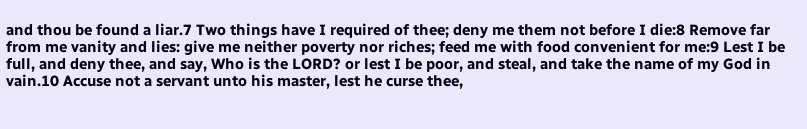and thou be found a liar.7 Two things have I required of thee; deny me them not before I die:8 Remove far from me vanity and lies: give me neither poverty nor riches; feed me with food convenient for me:9 Lest I be full, and deny thee, and say, Who is the LORD? or lest I be poor, and steal, and take the name of my God in vain.10 Accuse not a servant unto his master, lest he curse thee,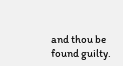and thou be found guilty.